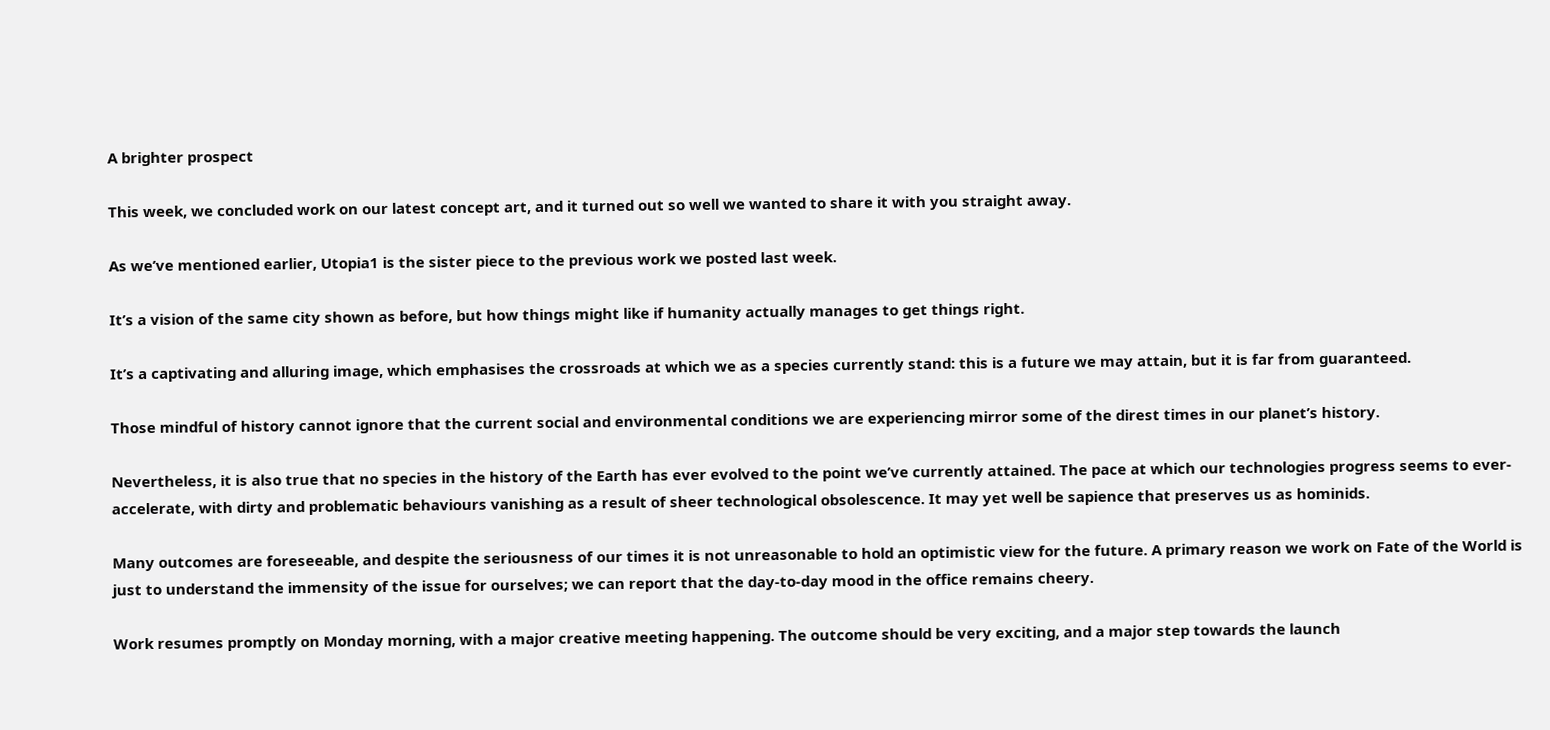A brighter prospect

This week, we concluded work on our latest concept art, and it turned out so well we wanted to share it with you straight away.

As we’ve mentioned earlier, Utopia1 is the sister piece to the previous work we posted last week.

It’s a vision of the same city shown as before, but how things might like if humanity actually manages to get things right.

It’s a captivating and alluring image, which emphasises the crossroads at which we as a species currently stand: this is a future we may attain, but it is far from guaranteed.

Those mindful of history cannot ignore that the current social and environmental conditions we are experiencing mirror some of the direst times in our planet’s history.

Nevertheless, it is also true that no species in the history of the Earth has ever evolved to the point we’ve currently attained. The pace at which our technologies progress seems to ever-accelerate, with dirty and problematic behaviours vanishing as a result of sheer technological obsolescence. It may yet well be sapience that preserves us as hominids.

Many outcomes are foreseeable, and despite the seriousness of our times it is not unreasonable to hold an optimistic view for the future. A primary reason we work on Fate of the World is just to understand the immensity of the issue for ourselves; we can report that the day-to-day mood in the office remains cheery.

Work resumes promptly on Monday morning, with a major creative meeting happening. The outcome should be very exciting, and a major step towards the launch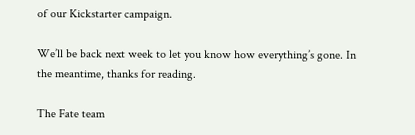of our Kickstarter campaign.

We’ll be back next week to let you know how everything’s gone. In the meantime, thanks for reading.

The Fate team